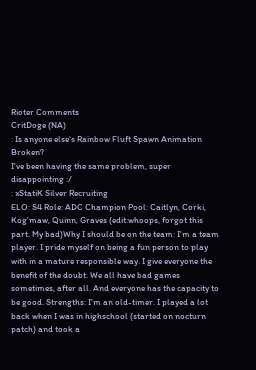Rioter Comments
CritDoge (NA)
: Is anyone else's Rainbow Fluft Spawn Animation Broken?
I've been having the same problem, super disappointing :/
: xStatiK Silver Recruiting
ELO: S4 Role: ADC Champion Pool: Caitlyn, Corki, Kog'maw, Quinn, Graves (edit:whoops, forgot this part. My bad)Why I should be on the team: I'm a team player. I pride myself on being a fun person to play with in a mature responsible way. I give everyone the benefit of the doubt. We all have bad games sometimes, after all. And everyone has the capacity to be good. Strengths: I'm an old-timer. I played a lot back when I was in highschool (started on nocturn patch) and took a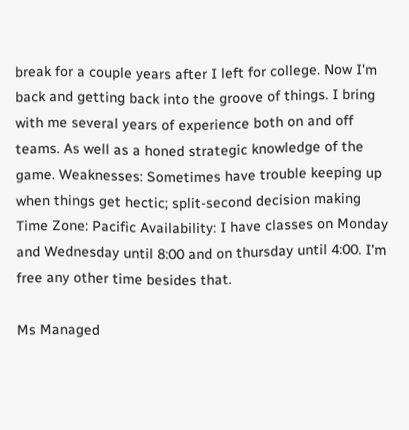break for a couple years after I left for college. Now I'm back and getting back into the groove of things. I bring with me several years of experience both on and off teams. As well as a honed strategic knowledge of the game. Weaknesses: Sometimes have trouble keeping up when things get hectic; split-second decision making Time Zone: Pacific Availability: I have classes on Monday and Wednesday until 8:00 and on thursday until 4:00. I'm free any other time besides that.

Ms Managed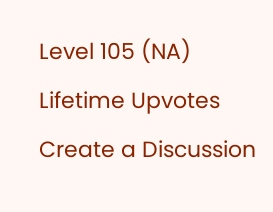Level 105 (NA)
Lifetime Upvotes
Create a Discussion